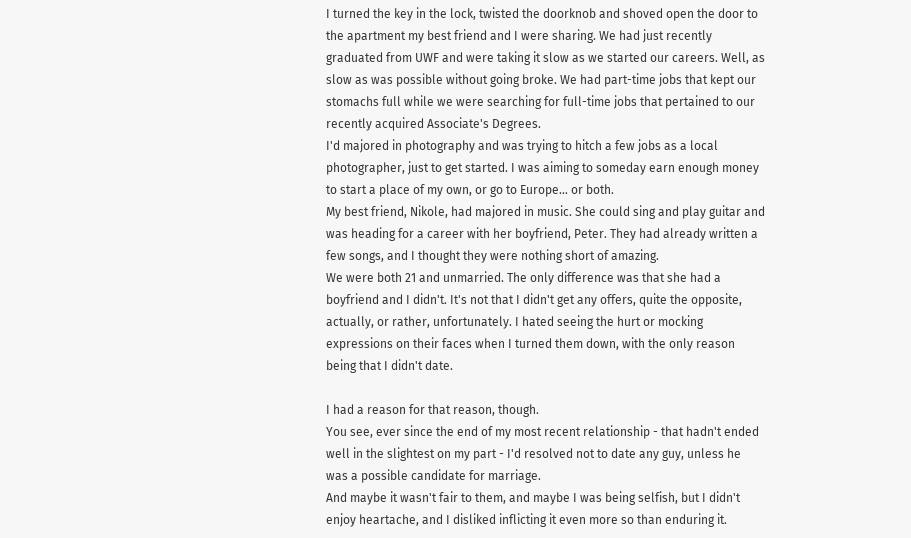I turned the key in the lock, twisted the doorknob and shoved open the door to the apartment my best friend and I were sharing. We had just recently graduated from UWF and were taking it slow as we started our careers. Well, as slow as was possible without going broke. We had part-time jobs that kept our stomachs full while we were searching for full-time jobs that pertained to our recently acquired Associate's Degrees.
I'd majored in photography and was trying to hitch a few jobs as a local photographer, just to get started. I was aiming to someday earn enough money to start a place of my own, or go to Europe… or both.
My best friend, Nikole, had majored in music. She could sing and play guitar and was heading for a career with her boyfriend, Peter. They had already written a few songs, and I thought they were nothing short of amazing.
We were both 21 and unmarried. The only difference was that she had a boyfriend and I didn't. It's not that I didn't get any offers, quite the opposite, actually, or rather, unfortunately. I hated seeing the hurt or mocking expressions on their faces when I turned them down, with the only reason being that I didn't date.

I had a reason for that reason, though.
You see, ever since the end of my most recent relationship - that hadn't ended well in the slightest on my part - I'd resolved not to date any guy, unless he was a possible candidate for marriage.
And maybe it wasn't fair to them, and maybe I was being selfish, but I didn't enjoy heartache, and I disliked inflicting it even more so than enduring it.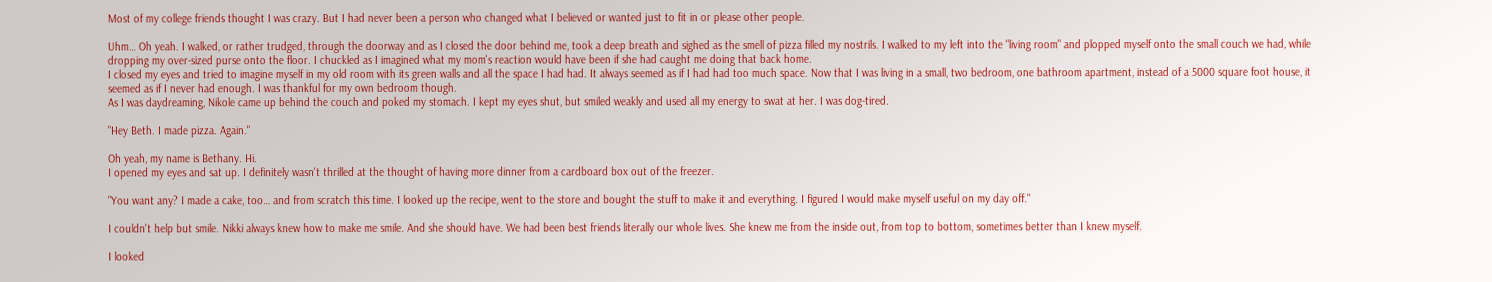Most of my college friends thought I was crazy. But I had never been a person who changed what I believed or wanted just to fit in or please other people.

Uhm… Oh yeah. I walked, or rather trudged, through the doorway and as I closed the door behind me, took a deep breath and sighed as the smell of pizza filled my nostrils. I walked to my left into the "living room" and plopped myself onto the small couch we had, while dropping my over-sized purse onto the floor. I chuckled as I imagined what my mom's reaction would have been if she had caught me doing that back home.
I closed my eyes and tried to imagine myself in my old room with its green walls and all the space I had had. It always seemed as if I had had too much space. Now that I was living in a small, two bedroom, one bathroom apartment, instead of a 5000 square foot house, it seemed as if I never had enough. I was thankful for my own bedroom though.
As I was daydreaming, Nikole came up behind the couch and poked my stomach. I kept my eyes shut, but smiled weakly and used all my energy to swat at her. I was dog-tired.

"Hey Beth. I made pizza. Again."

Oh yeah, my name is Bethany. Hi.
I opened my eyes and sat up. I definitely wasn't thrilled at the thought of having more dinner from a cardboard box out of the freezer.

"You want any? I made a cake, too… and from scratch this time. I looked up the recipe, went to the store and bought the stuff to make it and everything. I figured I would make myself useful on my day off."

I couldn't help but smile. Nikki always knew how to make me smile. And she should have. We had been best friends literally our whole lives. She knew me from the inside out, from top to bottom, sometimes better than I knew myself.

I looked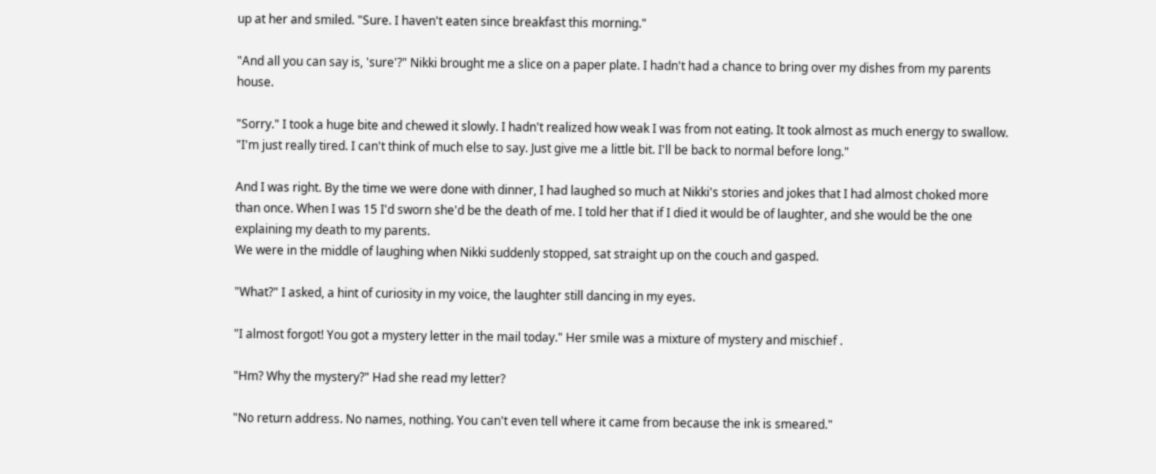up at her and smiled. "Sure. I haven't eaten since breakfast this morning."

"And all you can say is, 'sure'?" Nikki brought me a slice on a paper plate. I hadn't had a chance to bring over my dishes from my parents house.

"Sorry." I took a huge bite and chewed it slowly. I hadn't realized how weak I was from not eating. It took almost as much energy to swallow. "I'm just really tired. I can't think of much else to say. Just give me a little bit. I'll be back to normal before long."

And I was right. By the time we were done with dinner, I had laughed so much at Nikki's stories and jokes that I had almost choked more than once. When I was 15 I'd sworn she'd be the death of me. I told her that if I died it would be of laughter, and she would be the one explaining my death to my parents.
We were in the middle of laughing when Nikki suddenly stopped, sat straight up on the couch and gasped.

"What?" I asked, a hint of curiosity in my voice, the laughter still dancing in my eyes.

"I almost forgot! You got a mystery letter in the mail today." Her smile was a mixture of mystery and mischief .

"Hm? Why the mystery?" Had she read my letter?

"No return address. No names, nothing. You can't even tell where it came from because the ink is smeared."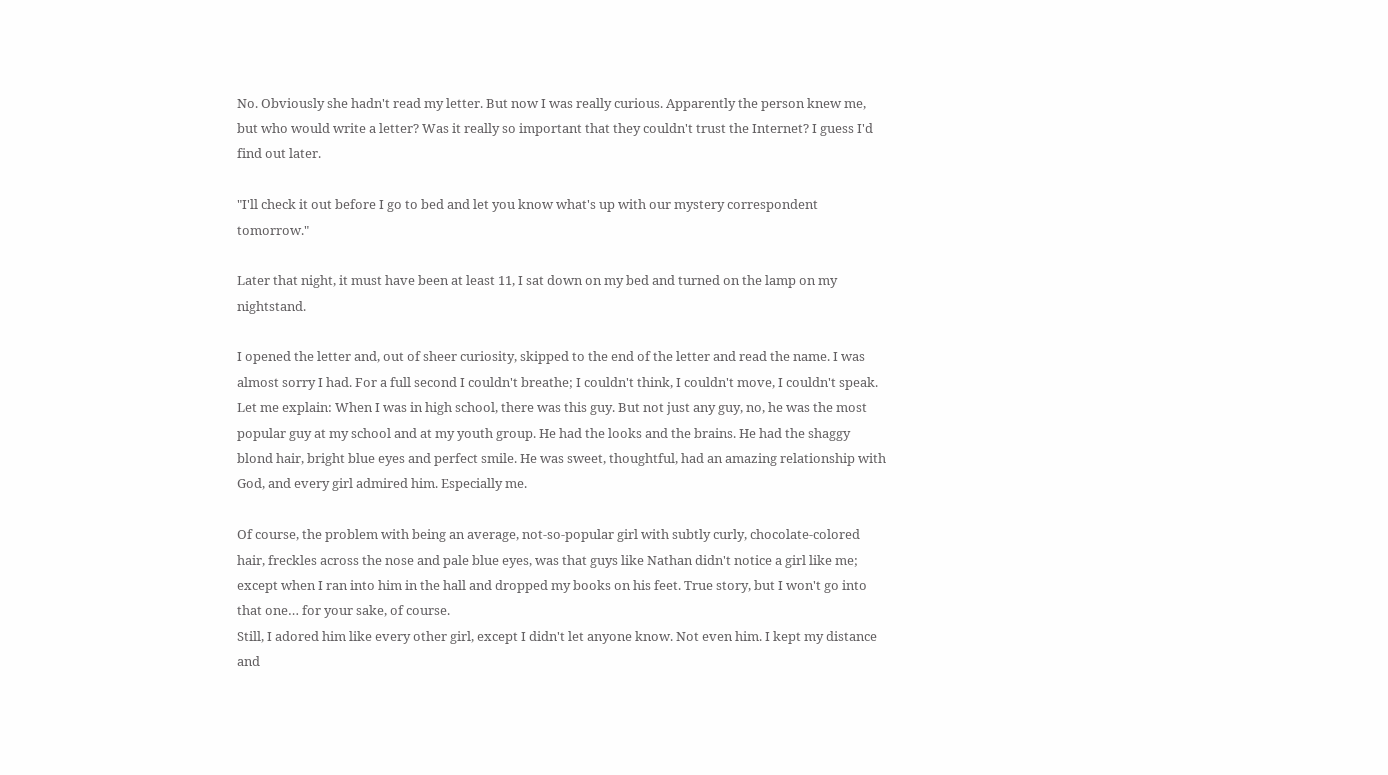No. Obviously she hadn't read my letter. But now I was really curious. Apparently the person knew me, but who would write a letter? Was it really so important that they couldn't trust the Internet? I guess I'd find out later.

"I'll check it out before I go to bed and let you know what's up with our mystery correspondent tomorrow."

Later that night, it must have been at least 11, I sat down on my bed and turned on the lamp on my nightstand.

I opened the letter and, out of sheer curiosity, skipped to the end of the letter and read the name. I was almost sorry I had. For a full second I couldn't breathe; I couldn't think, I couldn't move, I couldn't speak.
Let me explain: When I was in high school, there was this guy. But not just any guy, no, he was the most popular guy at my school and at my youth group. He had the looks and the brains. He had the shaggy blond hair, bright blue eyes and perfect smile. He was sweet, thoughtful, had an amazing relationship with God, and every girl admired him. Especially me.

Of course, the problem with being an average, not-so-popular girl with subtly curly, chocolate-colored hair, freckles across the nose and pale blue eyes, was that guys like Nathan didn't notice a girl like me; except when I ran into him in the hall and dropped my books on his feet. True story, but I won't go into that one… for your sake, of course.
Still, I adored him like every other girl, except I didn't let anyone know. Not even him. I kept my distance and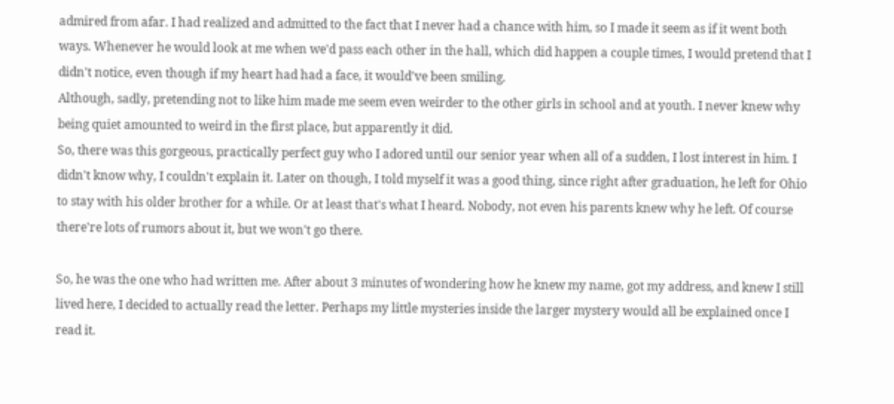admired from afar. I had realized and admitted to the fact that I never had a chance with him, so I made it seem as if it went both ways. Whenever he would look at me when we'd pass each other in the hall, which did happen a couple times, I would pretend that I didn't notice, even though if my heart had had a face, it would've been smiling.
Although, sadly, pretending not to like him made me seem even weirder to the other girls in school and at youth. I never knew why being quiet amounted to weird in the first place, but apparently it did.
So, there was this gorgeous, practically perfect guy who I adored until our senior year when all of a sudden, I lost interest in him. I didn't know why, I couldn't explain it. Later on though, I told myself it was a good thing, since right after graduation, he left for Ohio to stay with his older brother for a while. Or at least that's what I heard. Nobody, not even his parents knew why he left. Of course there're lots of rumors about it, but we won't go there.

So, he was the one who had written me. After about 3 minutes of wondering how he knew my name, got my address, and knew I still lived here, I decided to actually read the letter. Perhaps my little mysteries inside the larger mystery would all be explained once I read it.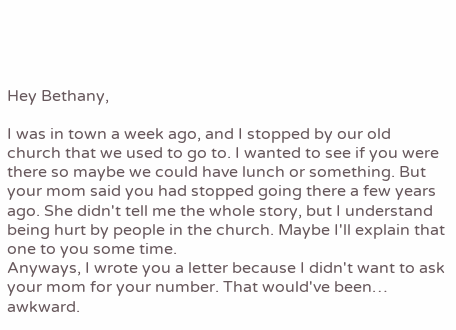Hey Bethany,

I was in town a week ago, and I stopped by our old church that we used to go to. I wanted to see if you were there so maybe we could have lunch or something. But your mom said you had stopped going there a few years ago. She didn't tell me the whole story, but I understand being hurt by people in the church. Maybe I'll explain that one to you some time.
Anyways, I wrote you a letter because I didn't want to ask your mom for your number. That would've been… awkward.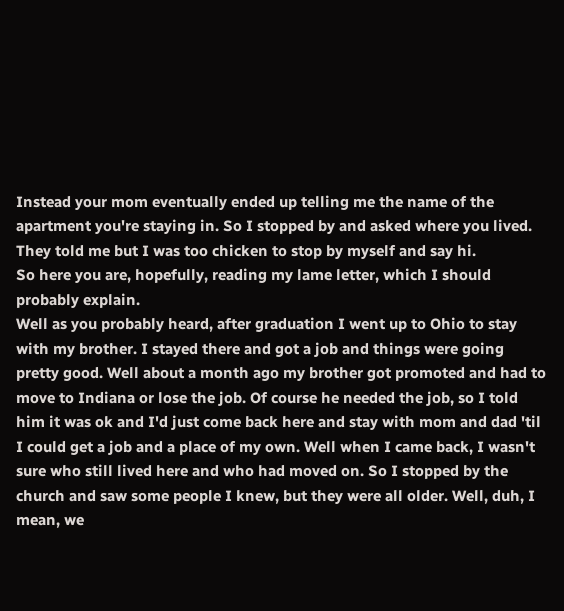Instead your mom eventually ended up telling me the name of the apartment you're staying in. So I stopped by and asked where you lived. They told me but I was too chicken to stop by myself and say hi.
So here you are, hopefully, reading my lame letter, which I should probably explain.
Well as you probably heard, after graduation I went up to Ohio to stay with my brother. I stayed there and got a job and things were going pretty good. Well about a month ago my brother got promoted and had to move to Indiana or lose the job. Of course he needed the job, so I told him it was ok and I'd just come back here and stay with mom and dad 'til I could get a job and a place of my own. Well when I came back, I wasn't sure who still lived here and who had moved on. So I stopped by the church and saw some people I knew, but they were all older. Well, duh, I mean, we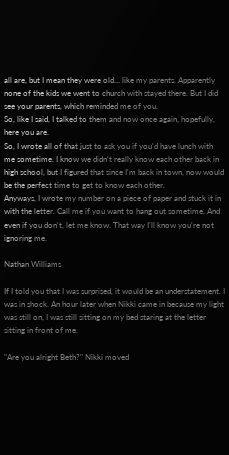all are, but I mean they were old… like my parents. Apparently none of the kids we went to church with stayed there. But I did see your parents, which reminded me of you.
So, like I said, I talked to them and now once again, hopefully, here you are.
So, I wrote all of that just to ask you if you'd have lunch with me sometime. I know we didn't really know each other back in high school, but I figured that since I'm back in town, now would be the perfect time to get to know each other.
Anyways, I wrote my number on a piece of paper and stuck it in with the letter. Call me if you want to hang out sometime. And even if you don't, let me know. That way I'll know you're not ignoring me.

Nathan Williams

If I told you that I was surprised, it would be an understatement. I was in shock. An hour later when Nikki came in because my light was still on, I was still sitting on my bed staring at the letter sitting in front of me.

"Are you alright Beth?" Nikki moved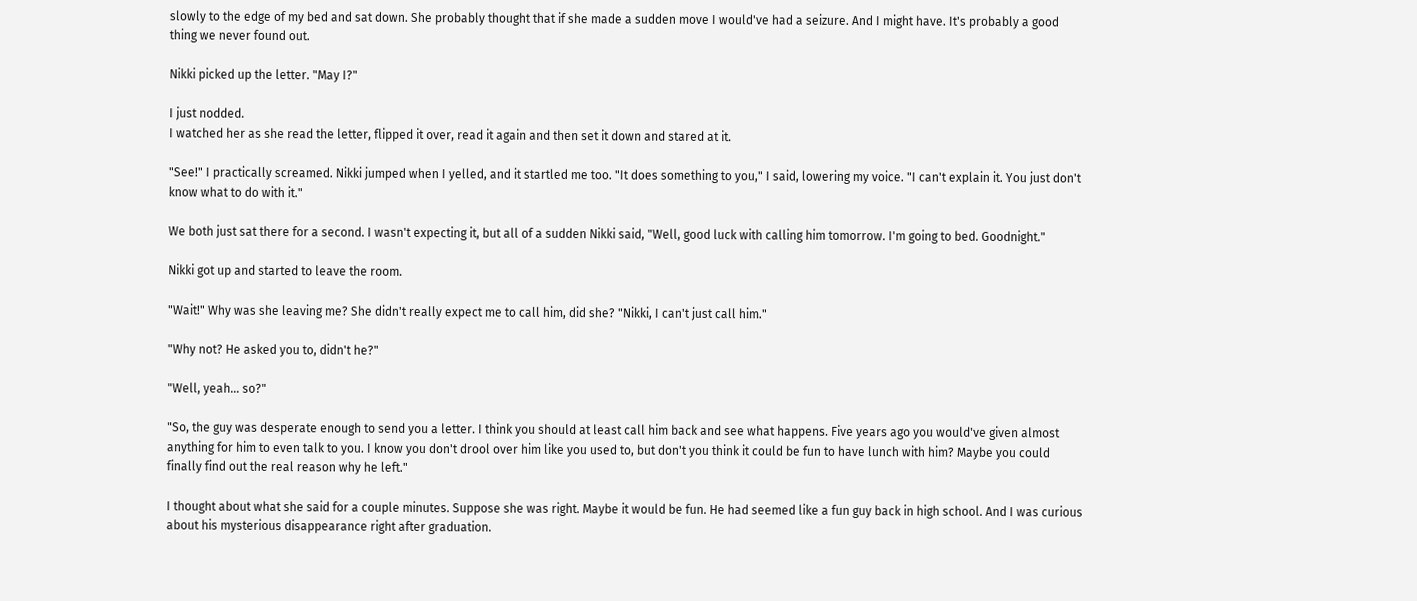slowly to the edge of my bed and sat down. She probably thought that if she made a sudden move I would've had a seizure. And I might have. It's probably a good thing we never found out.

Nikki picked up the letter. "May I?"

I just nodded.
I watched her as she read the letter, flipped it over, read it again and then set it down and stared at it.

"See!" I practically screamed. Nikki jumped when I yelled, and it startled me too. "It does something to you," I said, lowering my voice. "I can't explain it. You just don't know what to do with it."

We both just sat there for a second. I wasn't expecting it, but all of a sudden Nikki said, "Well, good luck with calling him tomorrow. I'm going to bed. Goodnight."

Nikki got up and started to leave the room.

"Wait!" Why was she leaving me? She didn't really expect me to call him, did she? "Nikki, I can't just call him."

"Why not? He asked you to, didn't he?"

"Well, yeah… so?"

"So, the guy was desperate enough to send you a letter. I think you should at least call him back and see what happens. Five years ago you would've given almost anything for him to even talk to you. I know you don't drool over him like you used to, but don't you think it could be fun to have lunch with him? Maybe you could finally find out the real reason why he left."

I thought about what she said for a couple minutes. Suppose she was right. Maybe it would be fun. He had seemed like a fun guy back in high school. And I was curious about his mysterious disappearance right after graduation.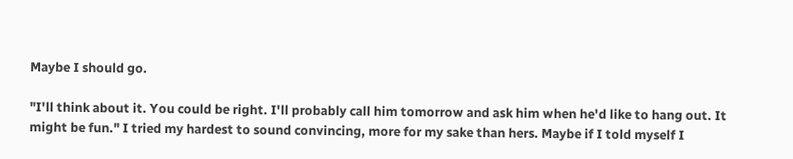Maybe I should go.

"I'll think about it. You could be right. I'll probably call him tomorrow and ask him when he'd like to hang out. It might be fun." I tried my hardest to sound convincing, more for my sake than hers. Maybe if I told myself I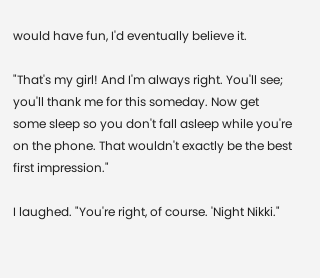would have fun, I'd eventually believe it.

"That's my girl! And I'm always right. You'll see; you'll thank me for this someday. Now get some sleep so you don't fall asleep while you're on the phone. That wouldn't exactly be the best first impression."

I laughed. "You're right, of course. 'Night Nikki."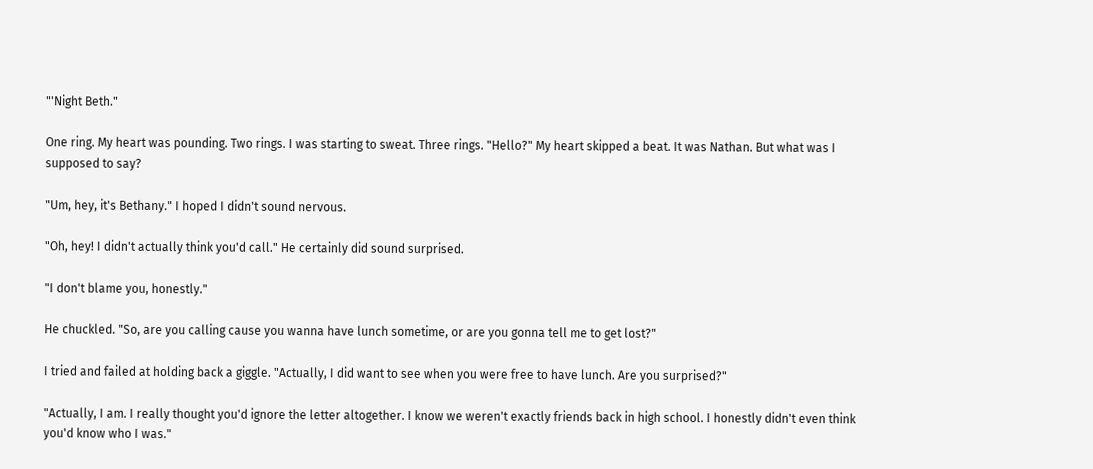"'Night Beth."

One ring. My heart was pounding. Two rings. I was starting to sweat. Three rings. "Hello?" My heart skipped a beat. It was Nathan. But what was I supposed to say?

"Um, hey, it's Bethany." I hoped I didn't sound nervous.

"Oh, hey! I didn't actually think you'd call." He certainly did sound surprised.

"I don't blame you, honestly."

He chuckled. "So, are you calling cause you wanna have lunch sometime, or are you gonna tell me to get lost?"

I tried and failed at holding back a giggle. "Actually, I did want to see when you were free to have lunch. Are you surprised?"

"Actually, I am. I really thought you'd ignore the letter altogether. I know we weren't exactly friends back in high school. I honestly didn't even think you'd know who I was."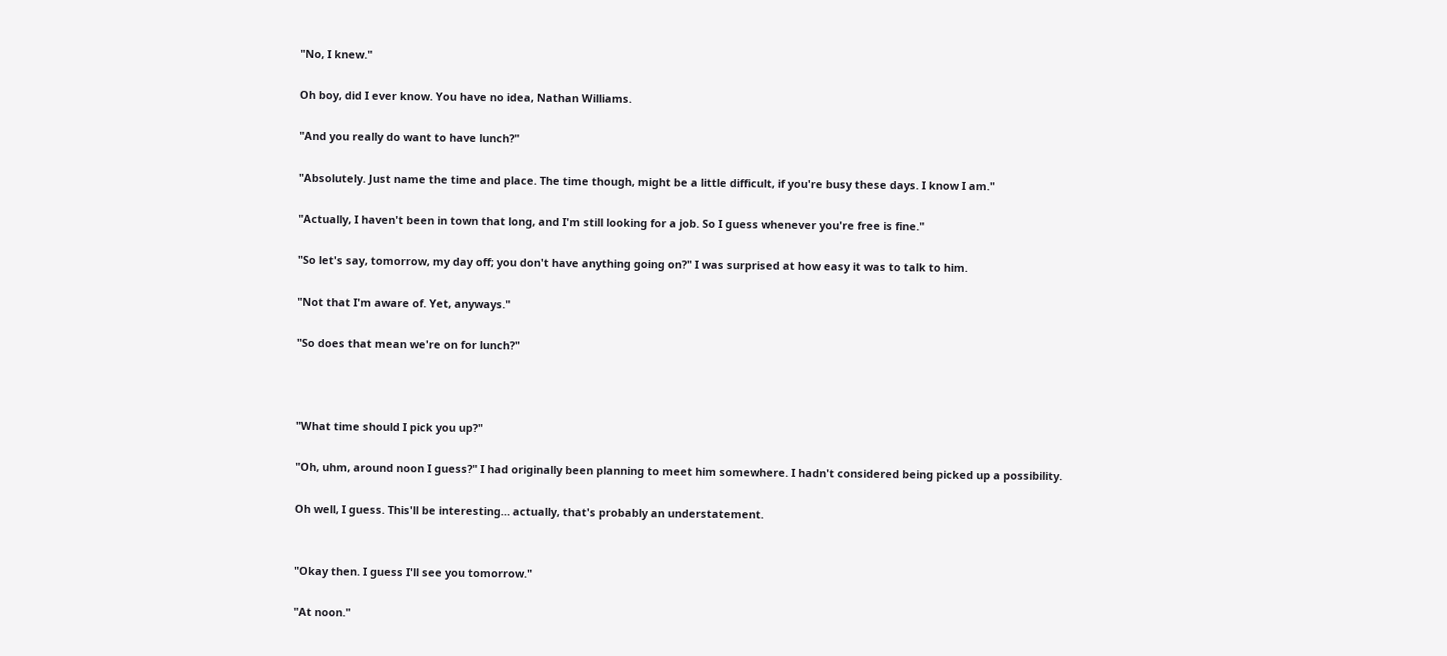"No, I knew."

Oh boy, did I ever know. You have no idea, Nathan Williams.

"And you really do want to have lunch?"

"Absolutely. Just name the time and place. The time though, might be a little difficult, if you're busy these days. I know I am."

"Actually, I haven't been in town that long, and I'm still looking for a job. So I guess whenever you're free is fine."

"So let's say, tomorrow, my day off; you don't have anything going on?" I was surprised at how easy it was to talk to him.

"Not that I'm aware of. Yet, anyways."

"So does that mean we're on for lunch?"



"What time should I pick you up?"

"Oh, uhm, around noon I guess?" I had originally been planning to meet him somewhere. I hadn't considered being picked up a possibility.

Oh well, I guess. This'll be interesting… actually, that's probably an understatement.


"Okay then. I guess I'll see you tomorrow."

"At noon."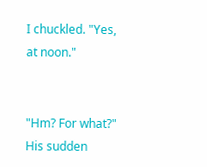I chuckled. "Yes, at noon."


"Hm? For what?" His sudden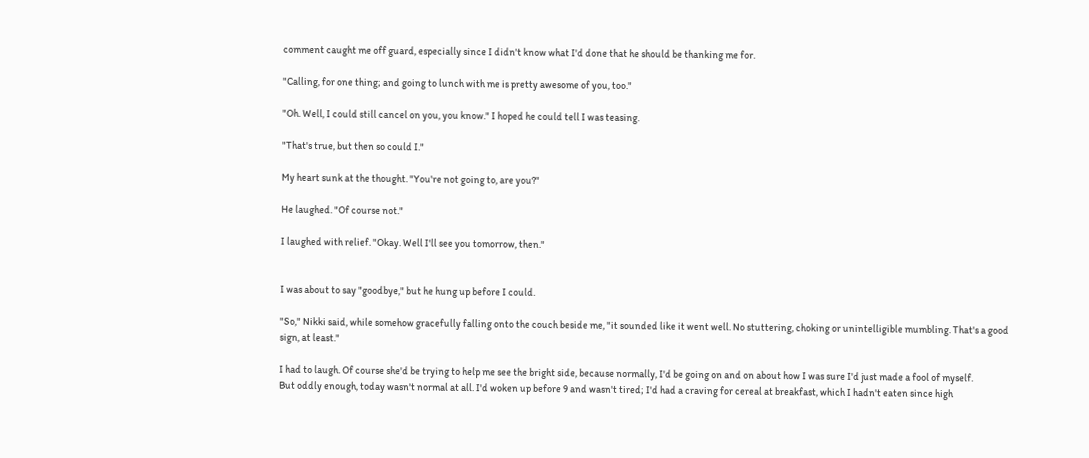comment caught me off guard, especially since I didn't know what I'd done that he should be thanking me for.

"Calling, for one thing; and going to lunch with me is pretty awesome of you, too."

"Oh. Well, I could still cancel on you, you know." I hoped he could tell I was teasing.

"That's true, but then so could I."

My heart sunk at the thought. "You're not going to, are you?"

He laughed. "Of course not."

I laughed with relief. "Okay. Well I'll see you tomorrow, then."


I was about to say "goodbye," but he hung up before I could.

"So," Nikki said, while somehow gracefully falling onto the couch beside me, "it sounded like it went well. No stuttering, choking or unintelligible mumbling. That's a good sign, at least."

I had to laugh. Of course she'd be trying to help me see the bright side, because normally, I'd be going on and on about how I was sure I'd just made a fool of myself.
But oddly enough, today wasn't normal at all. I'd woken up before 9 and wasn't tired; I'd had a craving for cereal at breakfast, which I hadn't eaten since high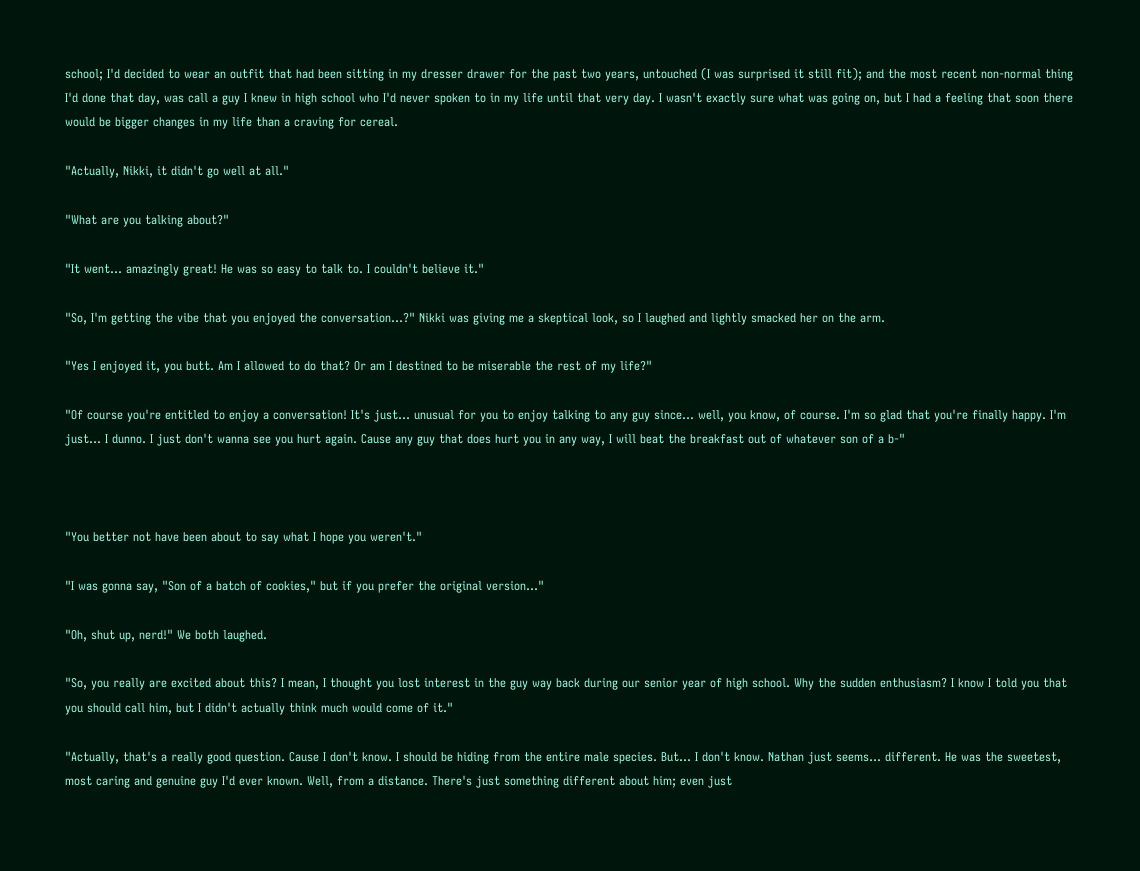school; I'd decided to wear an outfit that had been sitting in my dresser drawer for the past two years, untouched (I was surprised it still fit); and the most recent non-normal thing I'd done that day, was call a guy I knew in high school who I'd never spoken to in my life until that very day. I wasn't exactly sure what was going on, but I had a feeling that soon there would be bigger changes in my life than a craving for cereal.

"Actually, Nikki, it didn't go well at all."

"What are you talking about?"

"It went… amazingly great! He was so easy to talk to. I couldn't believe it."

"So, I'm getting the vibe that you enjoyed the conversation…?" Nikki was giving me a skeptical look, so I laughed and lightly smacked her on the arm.

"Yes I enjoyed it, you butt. Am I allowed to do that? Or am I destined to be miserable the rest of my life?"

"Of course you're entitled to enjoy a conversation! It's just… unusual for you to enjoy talking to any guy since… well, you know, of course. I'm so glad that you're finally happy. I'm just… I dunno. I just don't wanna see you hurt again. Cause any guy that does hurt you in any way, I will beat the breakfast out of whatever son of a b-"



"You better not have been about to say what I hope you weren't."

"I was gonna say, "Son of a batch of cookies," but if you prefer the original version…"

"Oh, shut up, nerd!" We both laughed.

"So, you really are excited about this? I mean, I thought you lost interest in the guy way back during our senior year of high school. Why the sudden enthusiasm? I know I told you that you should call him, but I didn't actually think much would come of it."

"Actually, that's a really good question. Cause I don't know. I should be hiding from the entire male species. But… I don't know. Nathan just seems… different. He was the sweetest, most caring and genuine guy I'd ever known. Well, from a distance. There's just something different about him; even just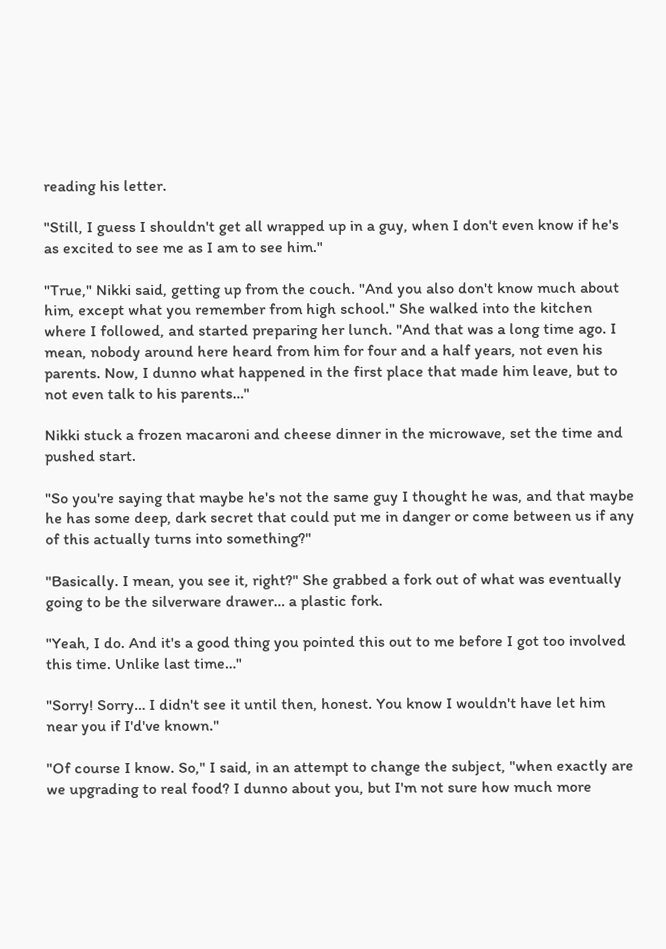reading his letter.

"Still, I guess I shouldn't get all wrapped up in a guy, when I don't even know if he's as excited to see me as I am to see him."

"True," Nikki said, getting up from the couch. "And you also don't know much about him, except what you remember from high school." She walked into the kitchen where I followed, and started preparing her lunch. "And that was a long time ago. I mean, nobody around here heard from him for four and a half years, not even his parents. Now, I dunno what happened in the first place that made him leave, but to not even talk to his parents…"

Nikki stuck a frozen macaroni and cheese dinner in the microwave, set the time and pushed start.

"So you're saying that maybe he's not the same guy I thought he was, and that maybe he has some deep, dark secret that could put me in danger or come between us if any of this actually turns into something?"

"Basically. I mean, you see it, right?" She grabbed a fork out of what was eventually going to be the silverware drawer… a plastic fork.

"Yeah, I do. And it's a good thing you pointed this out to me before I got too involved this time. Unlike last time…"

"Sorry! Sorry… I didn't see it until then, honest. You know I wouldn't have let him near you if I'd've known."

"Of course I know. So," I said, in an attempt to change the subject, "when exactly are we upgrading to real food? I dunno about you, but I'm not sure how much more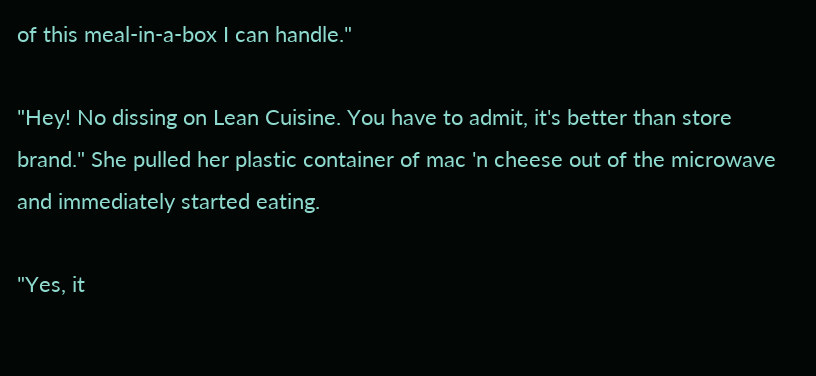of this meal-in-a-box I can handle."

"Hey! No dissing on Lean Cuisine. You have to admit, it's better than store brand." She pulled her plastic container of mac 'n cheese out of the microwave and immediately started eating.

"Yes, it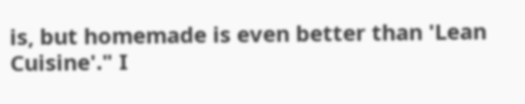is, but homemade is even better than 'Lean Cuisine'." I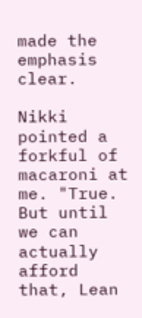made the emphasis clear.

Nikki pointed a forkful of macaroni at me. "True. But until we can actually afford that, Lean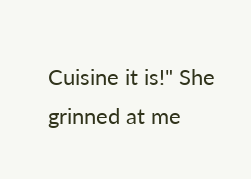Cuisine it is!" She grinned at me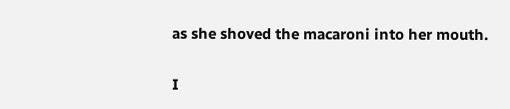as she shoved the macaroni into her mouth.

I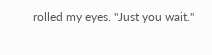rolled my eyes. "Just you wait."